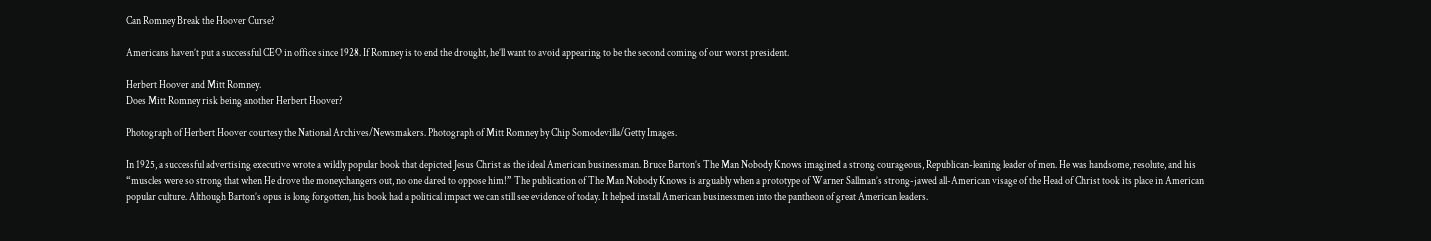Can Romney Break the Hoover Curse?

Americans haven’t put a successful CEO in office since 1928. If Romney is to end the drought, he’ll want to avoid appearing to be the second coming of our worst president.

Herbert Hoover and Mitt Romney.
Does Mitt Romney risk being another Herbert Hoover?

Photograph of Herbert Hoover courtesy the National Archives/Newsmakers. Photograph of Mitt Romney by Chip Somodevilla/Getty Images.

In 1925, a successful advertising executive wrote a wildly popular book that depicted Jesus Christ as the ideal American businessman. Bruce Barton’s The Man Nobody Knows imagined a strong courageous, Republican-leaning leader of men. He was handsome, resolute, and his “muscles were so strong that when He drove the moneychangers out, no one dared to oppose him!” The publication of The Man Nobody Knows is arguably when a prototype of Warner Sallman’s strong-jawed all-American visage of the Head of Christ took its place in American popular culture. Although Barton’s opus is long forgotten, his book had a political impact we can still see evidence of today. It helped install American businessmen into the pantheon of great American leaders.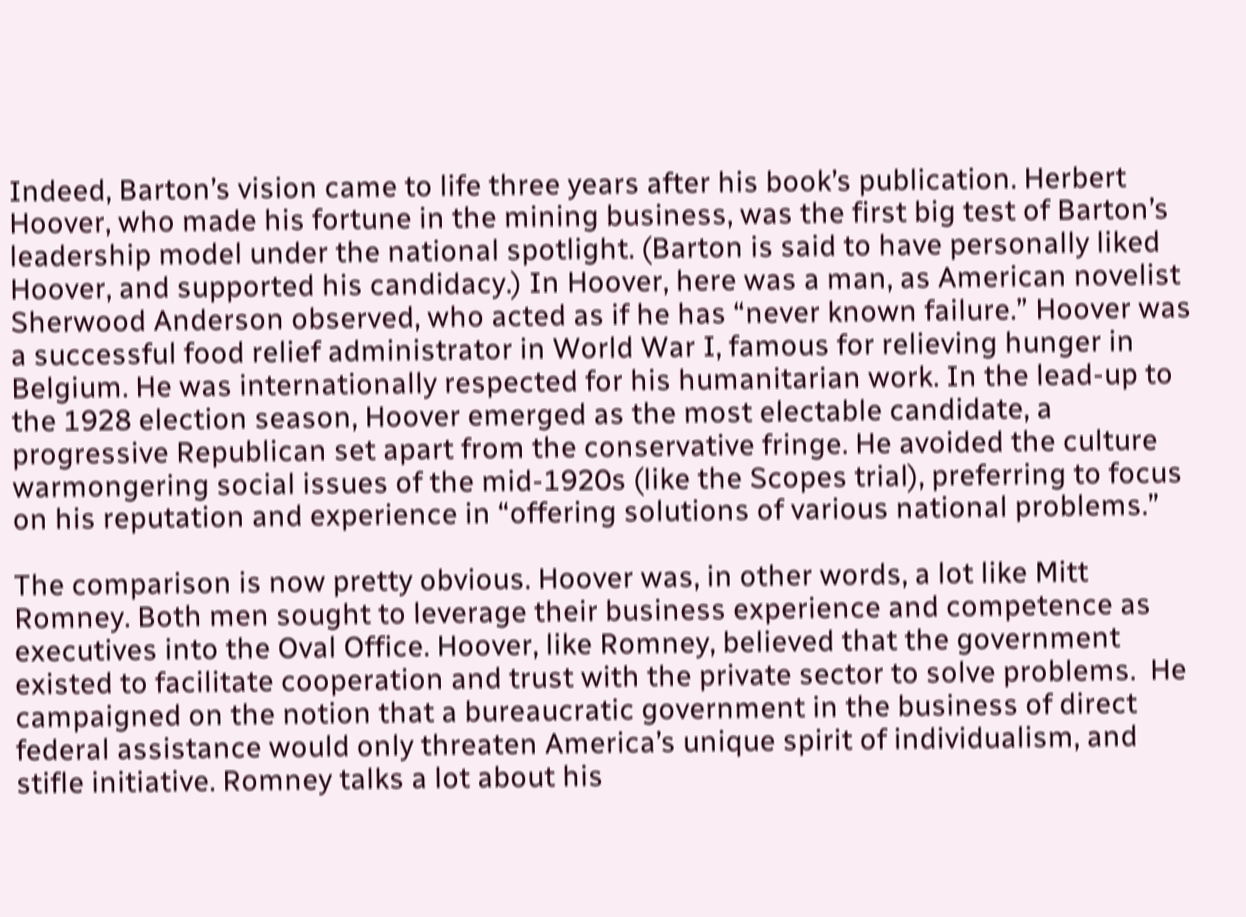Indeed, Barton’s vision came to life three years after his book’s publication. Herbert Hoover, who made his fortune in the mining business, was the first big test of Barton’s leadership model under the national spotlight. (Barton is said to have personally liked Hoover, and supported his candidacy.) In Hoover, here was a man, as American novelist Sherwood Anderson observed, who acted as if he has “never known failure.” Hoover was a successful food relief administrator in World War I, famous for relieving hunger in Belgium. He was internationally respected for his humanitarian work. In the lead-up to the 1928 election season, Hoover emerged as the most electable candidate, a progressive Republican set apart from the conservative fringe. He avoided the culture warmongering social issues of the mid-1920s (like the Scopes trial), preferring to focus on his reputation and experience in “offering solutions of various national problems.”

The comparison is now pretty obvious. Hoover was, in other words, a lot like Mitt Romney. Both men sought to leverage their business experience and competence as executives into the Oval Office. Hoover, like Romney, believed that the government existed to facilitate cooperation and trust with the private sector to solve problems.  He campaigned on the notion that a bureaucratic government in the business of direct federal assistance would only threaten America’s unique spirit of individualism, and stifle initiative. Romney talks a lot about his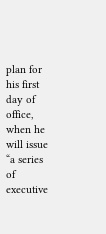plan for his first day of office, when he will issue “a series of executive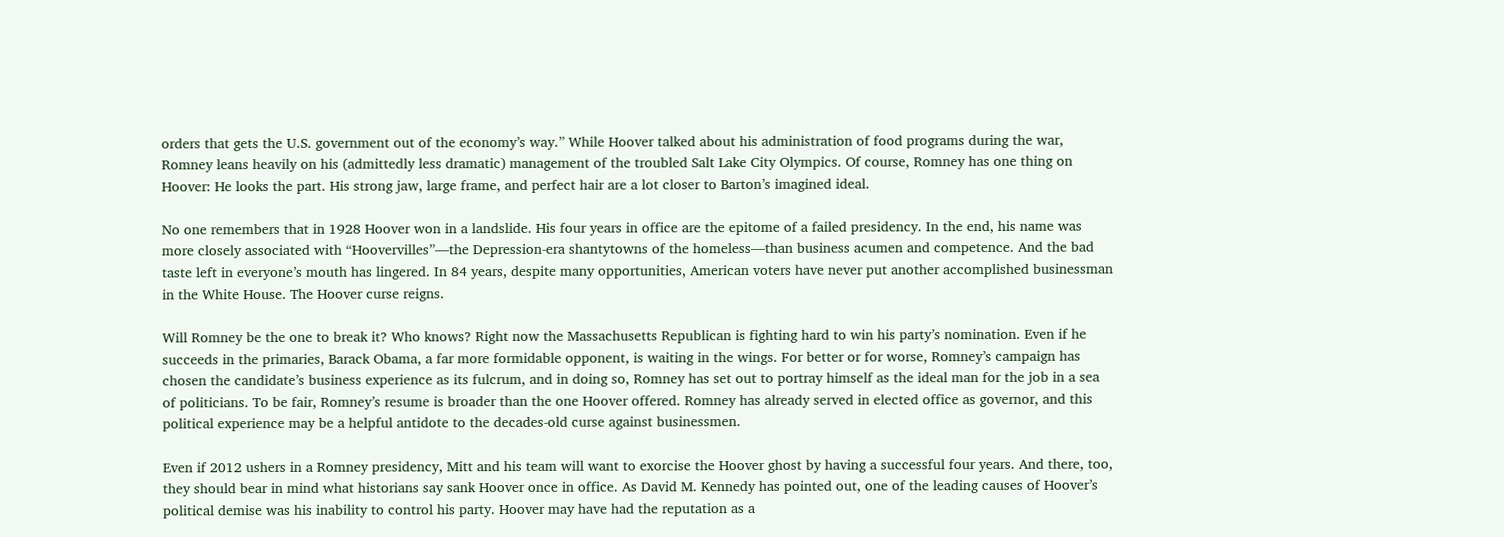orders that gets the U.S. government out of the economy’s way.” While Hoover talked about his administration of food programs during the war, Romney leans heavily on his (admittedly less dramatic) management of the troubled Salt Lake City Olympics. Of course, Romney has one thing on Hoover: He looks the part. His strong jaw, large frame, and perfect hair are a lot closer to Barton’s imagined ideal.

No one remembers that in 1928 Hoover won in a landslide. His four years in office are the epitome of a failed presidency. In the end, his name was more closely associated with “Hoovervilles”—the Depression-era shantytowns of the homeless—than business acumen and competence. And the bad taste left in everyone’s mouth has lingered. In 84 years, despite many opportunities, American voters have never put another accomplished businessman in the White House. The Hoover curse reigns.

Will Romney be the one to break it? Who knows? Right now the Massachusetts Republican is fighting hard to win his party’s nomination. Even if he succeeds in the primaries, Barack Obama, a far more formidable opponent, is waiting in the wings. For better or for worse, Romney’s campaign has chosen the candidate’s business experience as its fulcrum, and in doing so, Romney has set out to portray himself as the ideal man for the job in a sea of politicians. To be fair, Romney’s resume is broader than the one Hoover offered. Romney has already served in elected office as governor, and this political experience may be a helpful antidote to the decades-old curse against businessmen.

Even if 2012 ushers in a Romney presidency, Mitt and his team will want to exorcise the Hoover ghost by having a successful four years. And there, too, they should bear in mind what historians say sank Hoover once in office. As David M. Kennedy has pointed out, one of the leading causes of Hoover’s political demise was his inability to control his party. Hoover may have had the reputation as a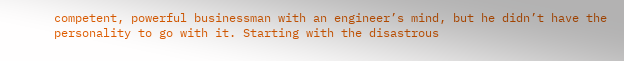competent, powerful businessman with an engineer’s mind, but he didn’t have the personality to go with it. Starting with the disastrous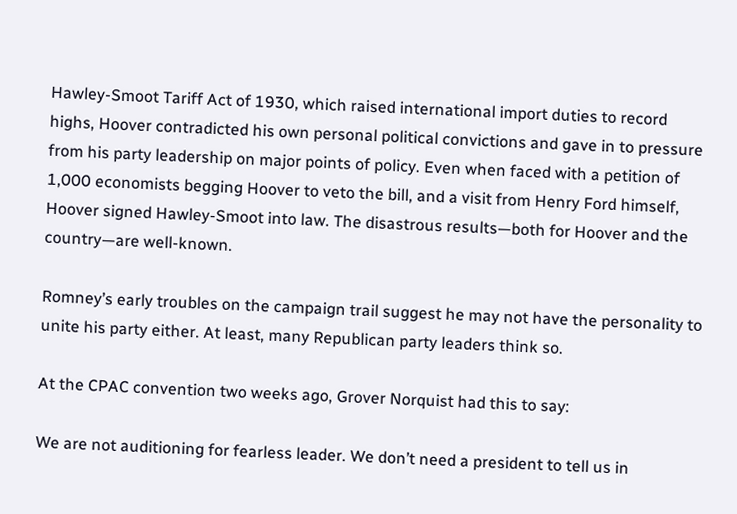Hawley-Smoot Tariff Act of 1930, which raised international import duties to record highs, Hoover contradicted his own personal political convictions and gave in to pressure from his party leadership on major points of policy. Even when faced with a petition of 1,000 economists begging Hoover to veto the bill, and a visit from Henry Ford himself, Hoover signed Hawley-Smoot into law. The disastrous results—both for Hoover and the country—are well-known.

Romney’s early troubles on the campaign trail suggest he may not have the personality to unite his party either. At least, many Republican party leaders think so.

At the CPAC convention two weeks ago, Grover Norquist had this to say:

We are not auditioning for fearless leader. We don’t need a president to tell us in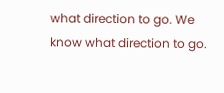what direction to go. We know what direction to go.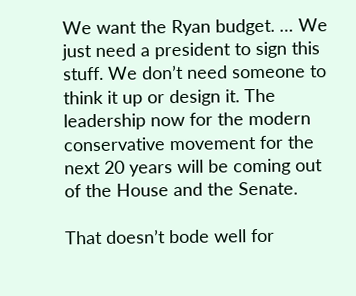We want the Ryan budget. … We just need a president to sign this stuff. We don’t need someone to think it up or design it. The leadership now for the modern conservative movement for the next 20 years will be coming out of the House and the Senate.

That doesn’t bode well for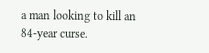a man looking to kill an 84-year curse.